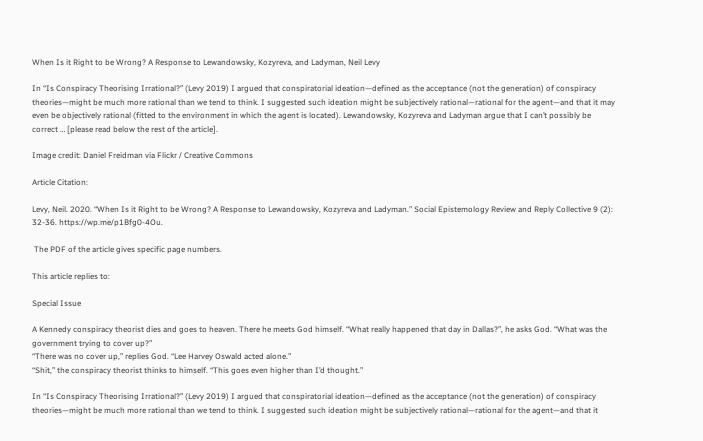When Is it Right to be Wrong? A Response to Lewandowsky, Kozyreva, and Ladyman, Neil Levy

In “Is Conspiracy Theorising Irrational?” (Levy 2019) I argued that conspiratorial ideation—defined as the acceptance (not the generation) of conspiracy theories—might be much more rational than we tend to think. I suggested such ideation might be subjectively rational—rational for the agent—and that it may even be objectively rational (fitted to the environment in which the agent is located). Lewandowsky, Kozyreva and Ladyman argue that I can’t possibly be correct … [please read below the rest of the article].

Image credit: Daniel Freidman via Flickr / Creative Commons

Article Citation:

Levy, Neil. 2020. “When Is it Right to be Wrong? A Response to Lewandowsky, Kozyreva and Ladyman.” Social Epistemology Review and Reply Collective 9 (2): 32-36. https://wp.me/p1Bfg0-4Ou.

 The PDF of the article gives specific page numbers.

This article replies to:

Special Issue

A Kennedy conspiracy theorist dies and goes to heaven. There he meets God himself. “What really happened that day in Dallas?”, he asks God. “What was the government trying to cover up?”
“There was no cover up,” replies God. “Lee Harvey Oswald acted alone.”
“Shit,” the conspiracy theorist thinks to himself. “This goes even higher than I’d thought.”

In “Is Conspiracy Theorising Irrational?” (Levy 2019) I argued that conspiratorial ideation—defined as the acceptance (not the generation) of conspiracy theories—might be much more rational than we tend to think. I suggested such ideation might be subjectively rational—rational for the agent—and that it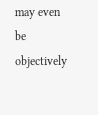may even be objectively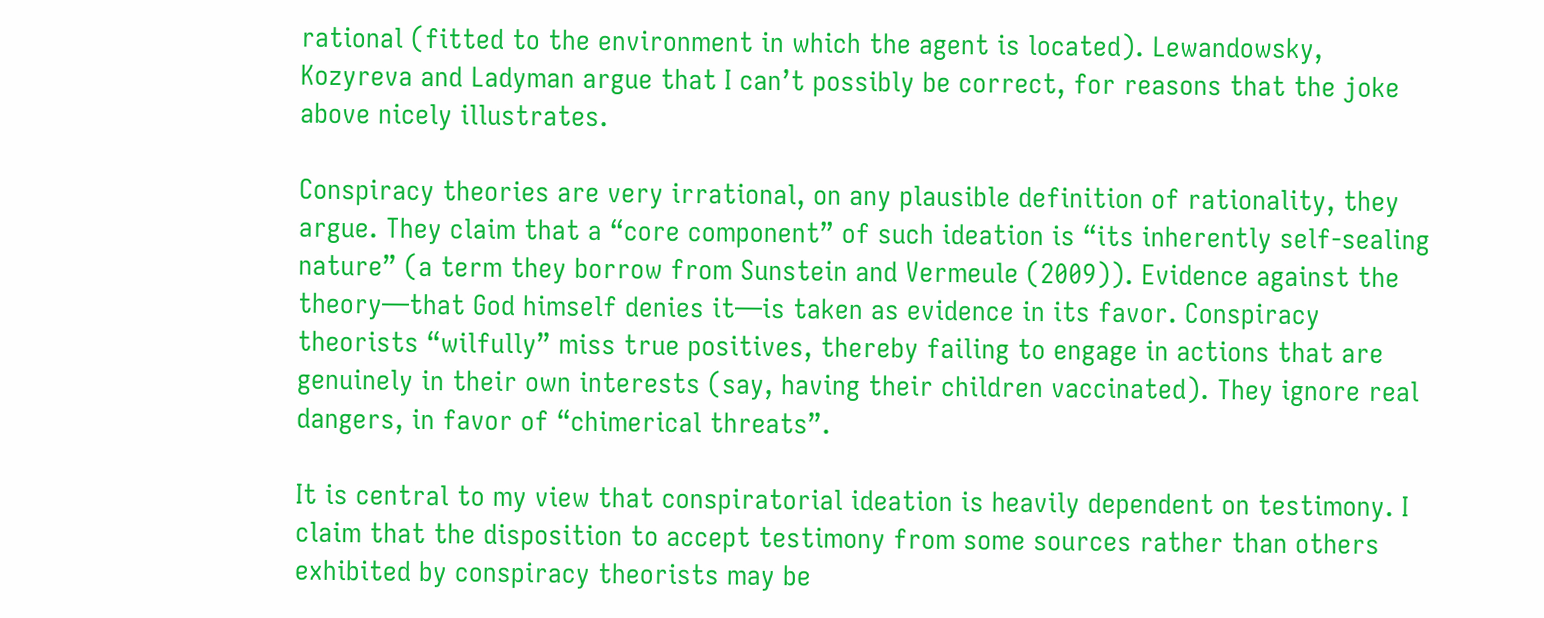rational (fitted to the environment in which the agent is located). Lewandowsky, Kozyreva and Ladyman argue that I can’t possibly be correct, for reasons that the joke above nicely illustrates.

Conspiracy theories are very irrational, on any plausible definition of rationality, they argue. They claim that a “core component” of such ideation is “its inherently self-sealing nature” (a term they borrow from Sunstein and Vermeule (2009)). Evidence against the theory—that God himself denies it—is taken as evidence in its favor. Conspiracy theorists “wilfully” miss true positives, thereby failing to engage in actions that are genuinely in their own interests (say, having their children vaccinated). They ignore real dangers, in favor of “chimerical threats”.

It is central to my view that conspiratorial ideation is heavily dependent on testimony. I claim that the disposition to accept testimony from some sources rather than others exhibited by conspiracy theorists may be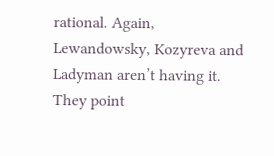rational. Again, Lewandowsky, Kozyreva and Ladyman aren’t having it. They point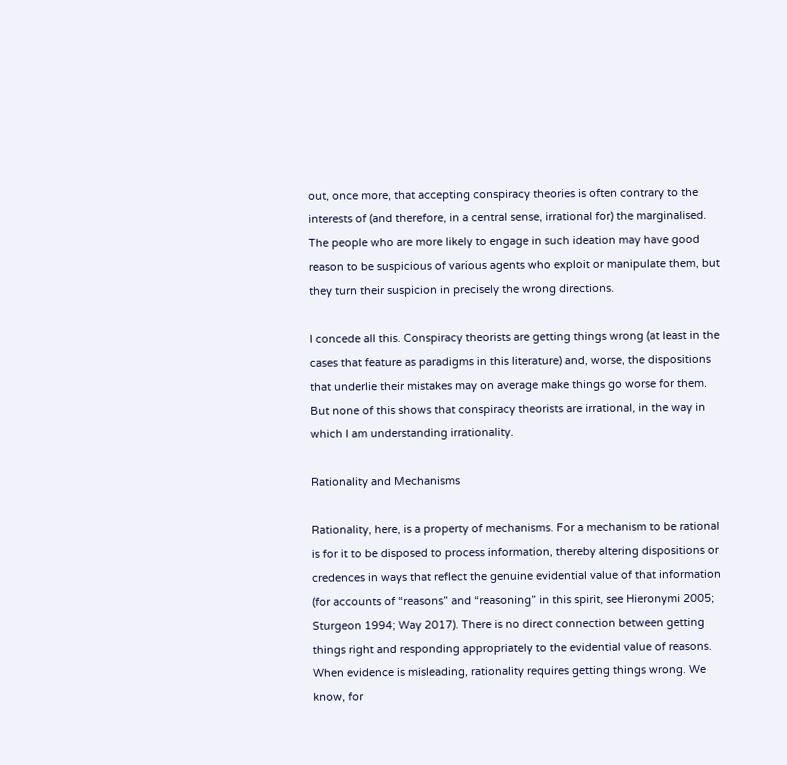out, once more, that accepting conspiracy theories is often contrary to the interests of (and therefore, in a central sense, irrational for) the marginalised. The people who are more likely to engage in such ideation may have good reason to be suspicious of various agents who exploit or manipulate them, but they turn their suspicion in precisely the wrong directions.

I concede all this. Conspiracy theorists are getting things wrong (at least in the cases that feature as paradigms in this literature) and, worse, the dispositions that underlie their mistakes may on average make things go worse for them. But none of this shows that conspiracy theorists are irrational, in the way in which I am understanding irrationality.

Rationality and Mechanisms

Rationality, here, is a property of mechanisms. For a mechanism to be rational is for it to be disposed to process information, thereby altering dispositions or credences in ways that reflect the genuine evidential value of that information (for accounts of “reasons” and “reasoning” in this spirit, see Hieronymi 2005; Sturgeon 1994; Way 2017). There is no direct connection between getting things right and responding appropriately to the evidential value of reasons. When evidence is misleading, rationality requires getting things wrong. We know, for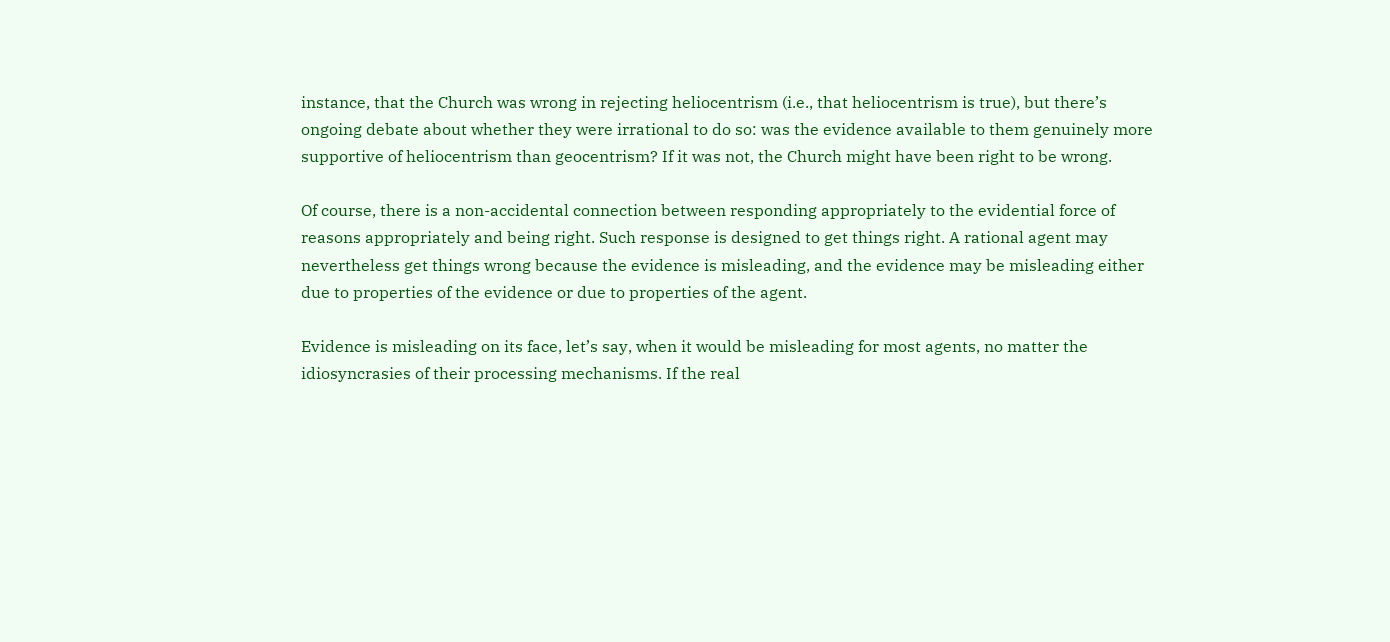instance, that the Church was wrong in rejecting heliocentrism (i.e., that heliocentrism is true), but there’s ongoing debate about whether they were irrational to do so: was the evidence available to them genuinely more supportive of heliocentrism than geocentrism? If it was not, the Church might have been right to be wrong.

Of course, there is a non-accidental connection between responding appropriately to the evidential force of reasons appropriately and being right. Such response is designed to get things right. A rational agent may nevertheless get things wrong because the evidence is misleading, and the evidence may be misleading either due to properties of the evidence or due to properties of the agent.

Evidence is misleading on its face, let’s say, when it would be misleading for most agents, no matter the idiosyncrasies of their processing mechanisms. If the real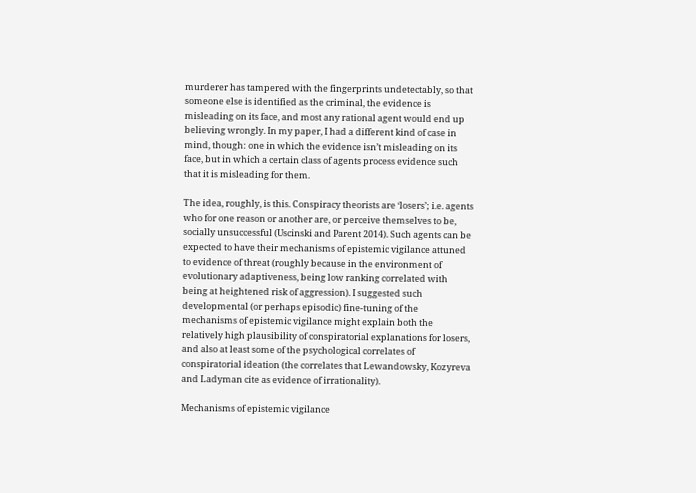murderer has tampered with the fingerprints undetectably, so that someone else is identified as the criminal, the evidence is misleading on its face, and most any rational agent would end up believing wrongly. In my paper, I had a different kind of case in mind, though: one in which the evidence isn’t misleading on its face, but in which a certain class of agents process evidence such that it is misleading for them.

The idea, roughly, is this. Conspiracy theorists are ‘losers’; i.e. agents who for one reason or another are, or perceive themselves to be, socially unsuccessful (Uscinski and Parent 2014). Such agents can be expected to have their mechanisms of epistemic vigilance attuned to evidence of threat (roughly because in the environment of evolutionary adaptiveness, being low ranking correlated with being at heightened risk of aggression). I suggested such developmental (or perhaps episodic) fine-tuning of the mechanisms of epistemic vigilance might explain both the relatively high plausibility of conspiratorial explanations for losers, and also at least some of the psychological correlates of conspiratorial ideation (the correlates that Lewandowsky, Kozyreva and Ladyman cite as evidence of irrationality).

Mechanisms of epistemic vigilance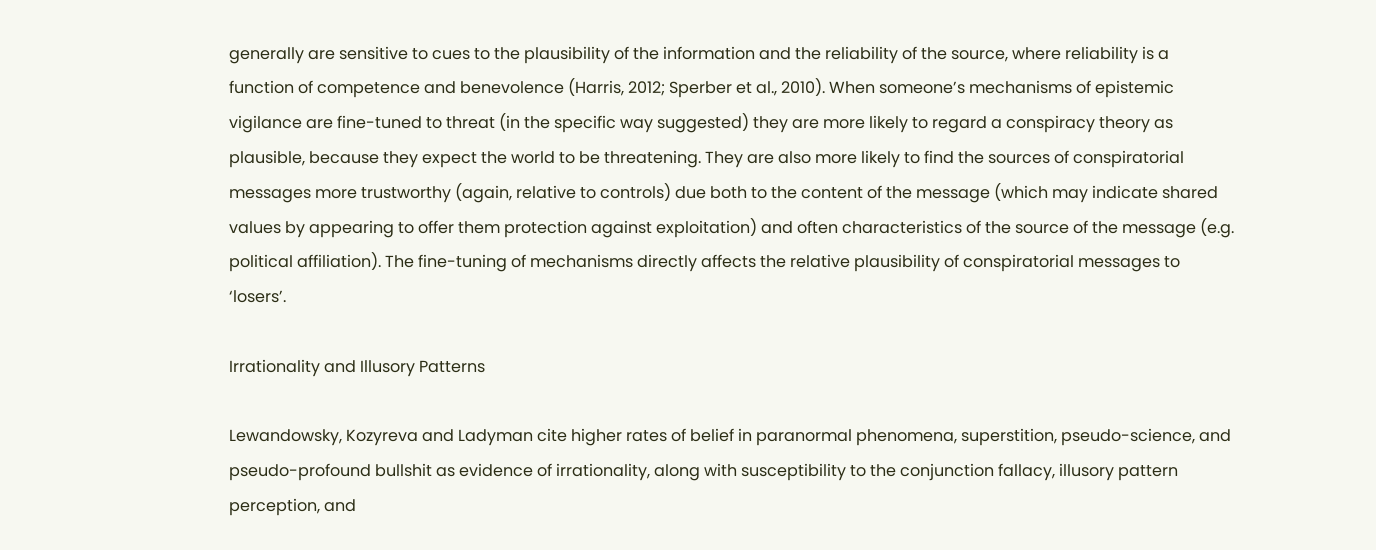generally are sensitive to cues to the plausibility of the information and the reliability of the source, where reliability is a function of competence and benevolence (Harris, 2012; Sperber et al., 2010). When someone’s mechanisms of epistemic vigilance are fine-tuned to threat (in the specific way suggested) they are more likely to regard a conspiracy theory as plausible, because they expect the world to be threatening. They are also more likely to find the sources of conspiratorial messages more trustworthy (again, relative to controls) due both to the content of the message (which may indicate shared values by appearing to offer them protection against exploitation) and often characteristics of the source of the message (e.g. political affiliation). The fine-tuning of mechanisms directly affects the relative plausibility of conspiratorial messages to ‘losers’.

Irrationality and Illusory Patterns

Lewandowsky, Kozyreva and Ladyman cite higher rates of belief in paranormal phenomena, superstition, pseudo-science, and pseudo-profound bullshit as evidence of irrationality, along with susceptibility to the conjunction fallacy, illusory pattern perception, and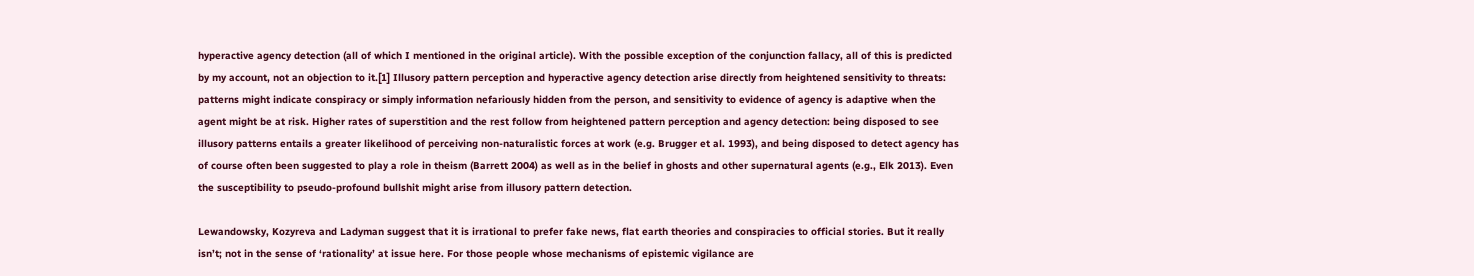hyperactive agency detection (all of which I mentioned in the original article). With the possible exception of the conjunction fallacy, all of this is predicted by my account, not an objection to it.[1] Illusory pattern perception and hyperactive agency detection arise directly from heightened sensitivity to threats: patterns might indicate conspiracy or simply information nefariously hidden from the person, and sensitivity to evidence of agency is adaptive when the agent might be at risk. Higher rates of superstition and the rest follow from heightened pattern perception and agency detection: being disposed to see illusory patterns entails a greater likelihood of perceiving non-naturalistic forces at work (e.g. Brugger et al. 1993), and being disposed to detect agency has of course often been suggested to play a role in theism (Barrett 2004) as well as in the belief in ghosts and other supernatural agents (e.g., Elk 2013). Even the susceptibility to pseudo-profound bullshit might arise from illusory pattern detection.

Lewandowsky, Kozyreva and Ladyman suggest that it is irrational to prefer fake news, flat earth theories and conspiracies to official stories. But it really isn’t; not in the sense of ‘rationality’ at issue here. For those people whose mechanisms of epistemic vigilance are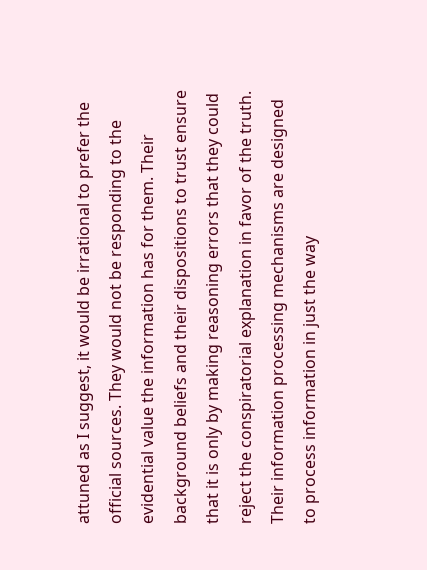attuned as I suggest, it would be irrational to prefer the official sources. They would not be responding to the evidential value the information has for them. Their background beliefs and their dispositions to trust ensure that it is only by making reasoning errors that they could reject the conspiratorial explanation in favor of the truth. Their information processing mechanisms are designed to process information in just the way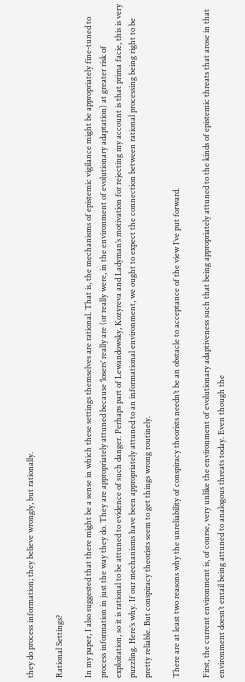they do process information; they believe wrongly, but rationally.

Rational Settings?

In my paper, I also suggested that there might be a sense in which these settings themselves are rational. That is, the mechanisms of epistemic vigilance might be appropriately fine-tuned to process information in just the way they do. They are appropriately attuned because ‘losers’ really are (or really were, in the environment of evolutionary adaptation) at greater risk of exploitation, so it is rational to be attuned to evidence of such danger. Perhaps part of Lewandowsky, Kozyreva and Ladyman’s motivation for rejecting my account is that prima facie, this is very puzzling. Here’s why. If our mechanisms have been appropriately attuned to an informational environment, we ought to expect the connection between rational processing being right to be pretty reliable. But conspiracy theorists seem to get things wrong routinely.

There are at least two reasons why the unreliability of conspiracy theorists needn’t be an obstacle to acceptance of the view I’ve put forward.

First, the current environment is, of course, very unlike the environment of evolutionary adaptiveness such that being appropriately attuned to the kinds of epistemic threats that arose in that environment doesn’t entail being attuned to analogous threats today. Even though the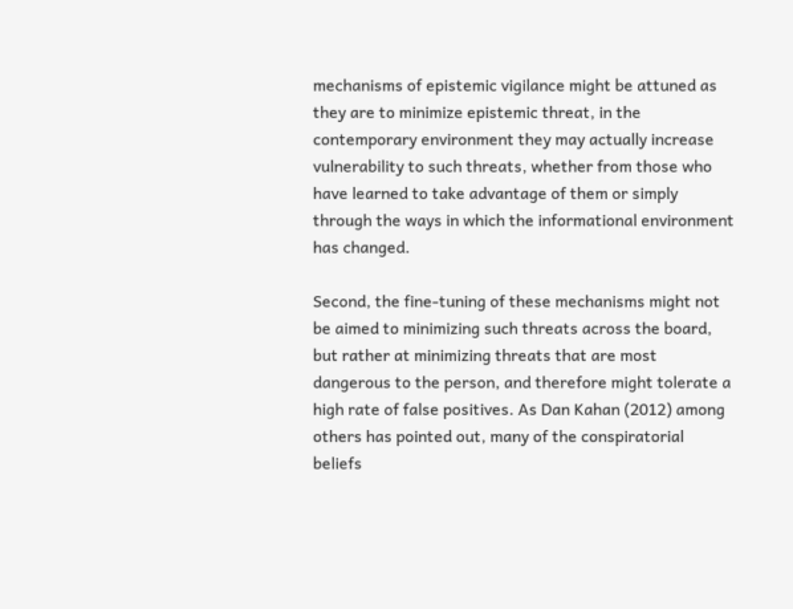mechanisms of epistemic vigilance might be attuned as they are to minimize epistemic threat, in the contemporary environment they may actually increase vulnerability to such threats, whether from those who have learned to take advantage of them or simply through the ways in which the informational environment has changed.

Second, the fine-tuning of these mechanisms might not be aimed to minimizing such threats across the board, but rather at minimizing threats that are most dangerous to the person, and therefore might tolerate a high rate of false positives. As Dan Kahan (2012) among others has pointed out, many of the conspiratorial beliefs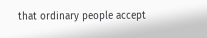that ordinary people accept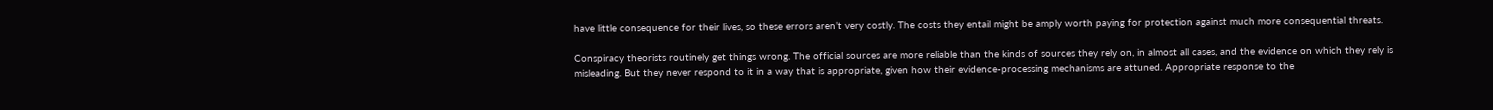have little consequence for their lives, so these errors aren’t very costly. The costs they entail might be amply worth paying for protection against much more consequential threats.

Conspiracy theorists routinely get things wrong. The official sources are more reliable than the kinds of sources they rely on, in almost all cases, and the evidence on which they rely is misleading. But they never respond to it in a way that is appropriate, given how their evidence-processing mechanisms are attuned. Appropriate response to the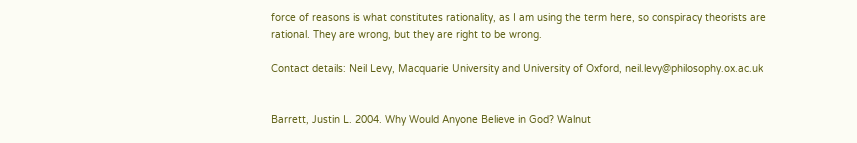force of reasons is what constitutes rationality, as I am using the term here, so conspiracy theorists are rational. They are wrong, but they are right to be wrong.

Contact details: Neil Levy, Macquarie University and University of Oxford, neil.levy@philosophy.ox.ac.uk


Barrett, Justin L. 2004. Why Would Anyone Believe in God? Walnut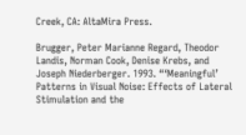Creek, CA: AltaMira Press.

Brugger, Peter Marianne Regard, Theodor Landis, Norman Cook, Denise Krebs, and Joseph Niederberger. 1993. “‘Meaningful’ Patterns in Visual Noise: Effects of Lateral Stimulation and the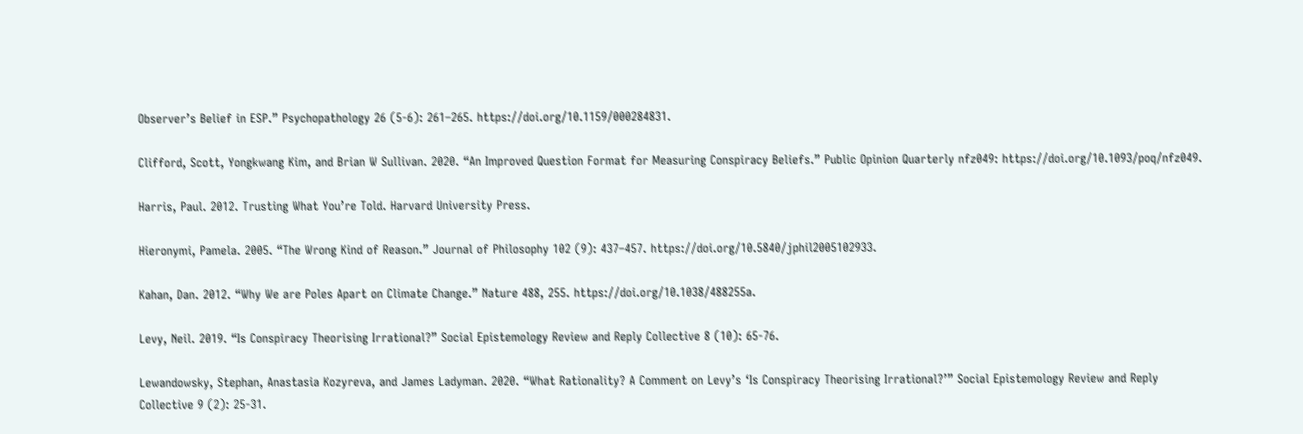Observer’s Belief in ESP.” Psychopathology 26 (5-6): 261–265. https://doi.org/10.1159/000284831.

Clifford, Scott, Yongkwang Kim, and Brian W Sullivan. 2020. “An Improved Question Format for Measuring Conspiracy Beliefs.” Public Opinion Quarterly nfz049: https://doi.org/10.1093/poq/nfz049.

Harris, Paul. 2012. Trusting What You’re Told. Harvard University Press.

Hieronymi, Pamela. 2005. “The Wrong Kind of Reason.” Journal of Philosophy 102 (9): 437–457. https://doi.org/10.5840/jphil2005102933.

Kahan, Dan. 2012. “Why We are Poles Apart on Climate Change.” Nature 488, 255. https://doi.org/10.1038/488255a.

Levy, Neil. 2019. “Is Conspiracy Theorising Irrational?” Social Epistemology Review and Reply Collective 8 (10): 65-76.

Lewandowsky, Stephan, Anastasia Kozyreva, and James Ladyman. 2020. “What Rationality? A Comment on Levy’s ‘Is Conspiracy Theorising Irrational?’” Social Epistemology Review and Reply Collective 9 (2): 25-31.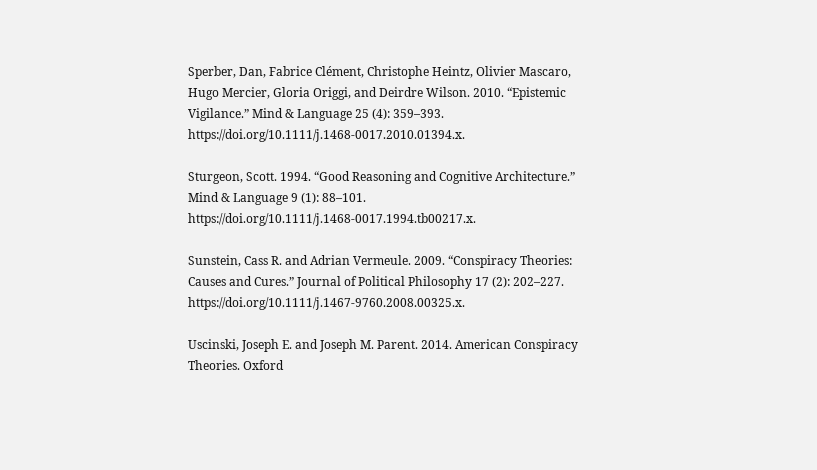Sperber, Dan, Fabrice Clément, Christophe Heintz, Olivier Mascaro, Hugo Mercier, Gloria Origgi, and Deirdre Wilson. 2010. “Epistemic Vigilance.” Mind & Language 25 (4): 359–393. https://doi.org/10.1111/j.1468-0017.2010.01394.x.

Sturgeon, Scott. 1994. “Good Reasoning and Cognitive Architecture.” Mind & Language 9 (1): 88–101. https://doi.org/10.1111/j.1468-0017.1994.tb00217.x.

Sunstein, Cass R. and Adrian Vermeule. 2009. “Conspiracy Theories: Causes and Cures.” Journal of Political Philosophy 17 (2): 202–227. https://doi.org/10.1111/j.1467-9760.2008.00325.x.

Uscinski, Joseph E. and Joseph M. Parent. 2014. American Conspiracy Theories. Oxford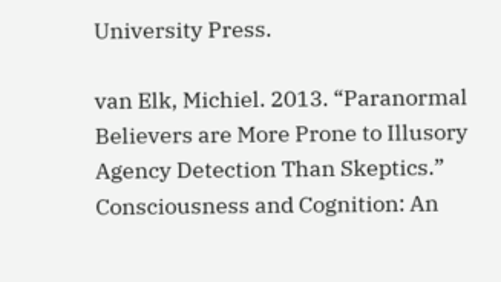University Press.

van Elk, Michiel. 2013. “Paranormal Believers are More Prone to Illusory Agency Detection Than Skeptics.” Consciousness and Cognition: An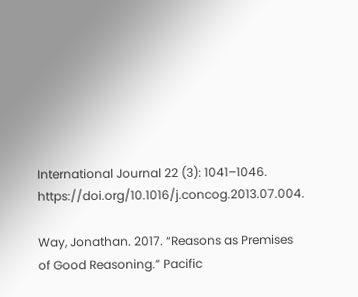International Journal 22 (3): 1041–1046. https://doi.org/10.1016/j.concog.2013.07.004.

Way, Jonathan. 2017. “Reasons as Premises of Good Reasoning.” Pacific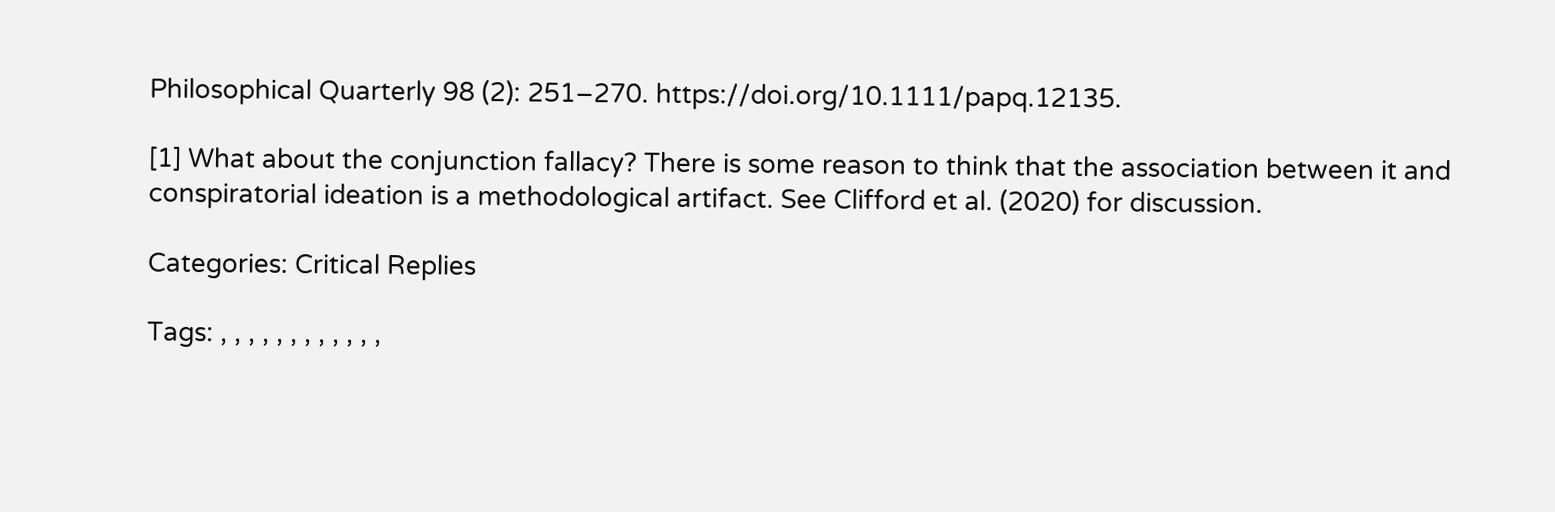Philosophical Quarterly 98 (2): 251–270. https://doi.org/10.1111/papq.12135.

[1] What about the conjunction fallacy? There is some reason to think that the association between it and conspiratorial ideation is a methodological artifact. See Clifford et al. (2020) for discussion.

Categories: Critical Replies

Tags: , , , , , , , , , , , ,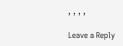, , , ,

Leave a Reply